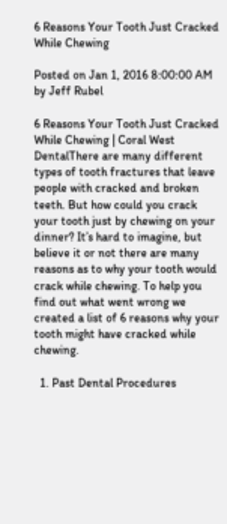6 Reasons Your Tooth Just Cracked While Chewing

Posted on Jan 1, 2016 8:00:00 AM by Jeff Rubel

6 Reasons Your Tooth Just Cracked While Chewing | Coral West DentalThere are many different types of tooth fractures that leave people with cracked and broken teeth. But how could you crack your tooth just by chewing on your dinner? It’s hard to imagine, but believe it or not there are many reasons as to why your tooth would crack while chewing. To help you find out what went wrong we created a list of 6 reasons why your tooth might have cracked while chewing.

  1. Past Dental Procedures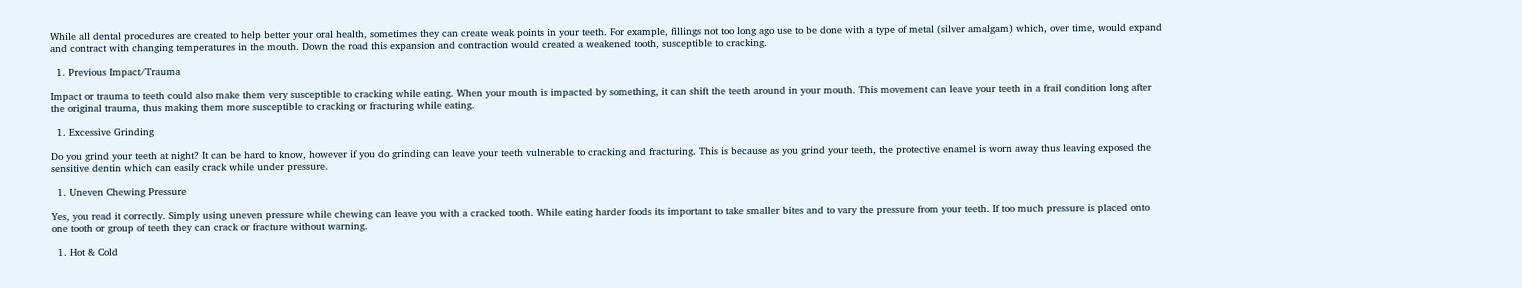While all dental procedures are created to help better your oral health, sometimes they can create weak points in your teeth. For example, fillings not too long ago use to be done with a type of metal (silver amalgam) which, over time, would expand and contract with changing temperatures in the mouth. Down the road this expansion and contraction would created a weakened tooth, susceptible to cracking.

  1. Previous Impact/Trauma

Impact or trauma to teeth could also make them very susceptible to cracking while eating. When your mouth is impacted by something, it can shift the teeth around in your mouth. This movement can leave your teeth in a frail condition long after the original trauma, thus making them more susceptible to cracking or fracturing while eating.

  1. Excessive Grinding

Do you grind your teeth at night? It can be hard to know, however if you do grinding can leave your teeth vulnerable to cracking and fracturing. This is because as you grind your teeth, the protective enamel is worn away thus leaving exposed the sensitive dentin which can easily crack while under pressure.

  1. Uneven Chewing Pressure

Yes, you read it correctly. Simply using uneven pressure while chewing can leave you with a cracked tooth. While eating harder foods its important to take smaller bites and to vary the pressure from your teeth. If too much pressure is placed onto one tooth or group of teeth they can crack or fracture without warning.

  1. Hot & Cold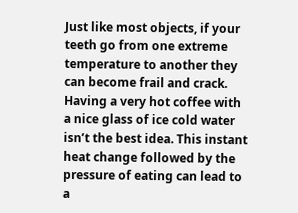Just like most objects, if your teeth go from one extreme temperature to another they can become frail and crack. Having a very hot coffee with a nice glass of ice cold water isn’t the best idea. This instant heat change followed by the pressure of eating can lead to a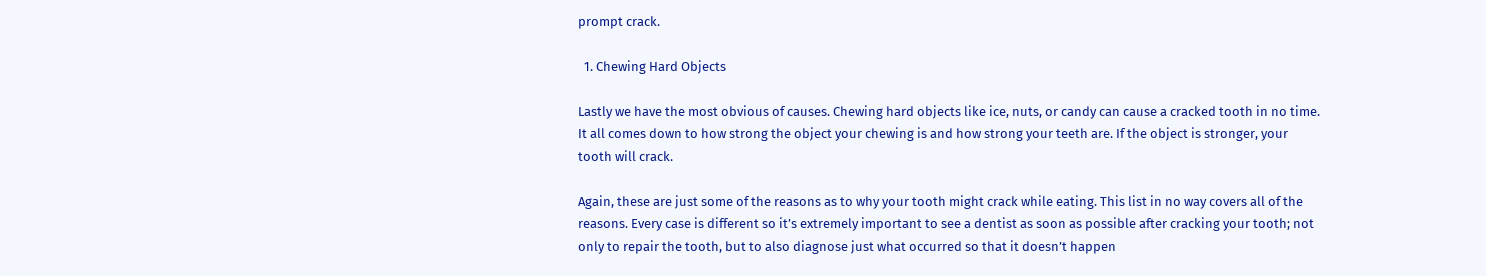prompt crack.

  1. Chewing Hard Objects

Lastly we have the most obvious of causes. Chewing hard objects like ice, nuts, or candy can cause a cracked tooth in no time. It all comes down to how strong the object your chewing is and how strong your teeth are. If the object is stronger, your tooth will crack.

Again, these are just some of the reasons as to why your tooth might crack while eating. This list in no way covers all of the reasons. Every case is different so it’s extremely important to see a dentist as soon as possible after cracking your tooth; not only to repair the tooth, but to also diagnose just what occurred so that it doesn’t happen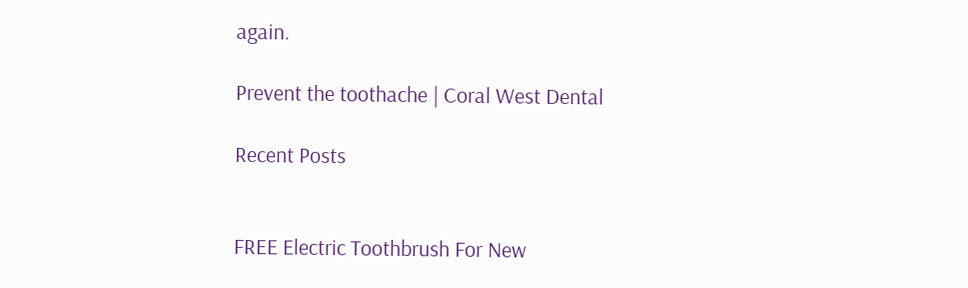again.

Prevent the toothache | Coral West Dental

Recent Posts


FREE Electric Toothbrush For New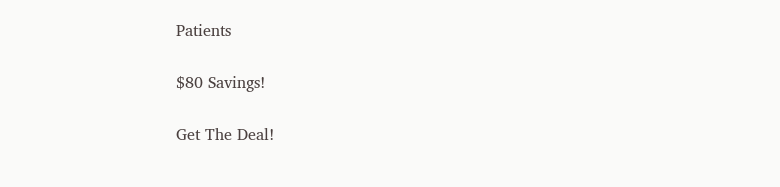Patients

$80 Savings!

Get The Deal!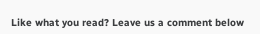Like what you read? Leave us a comment below